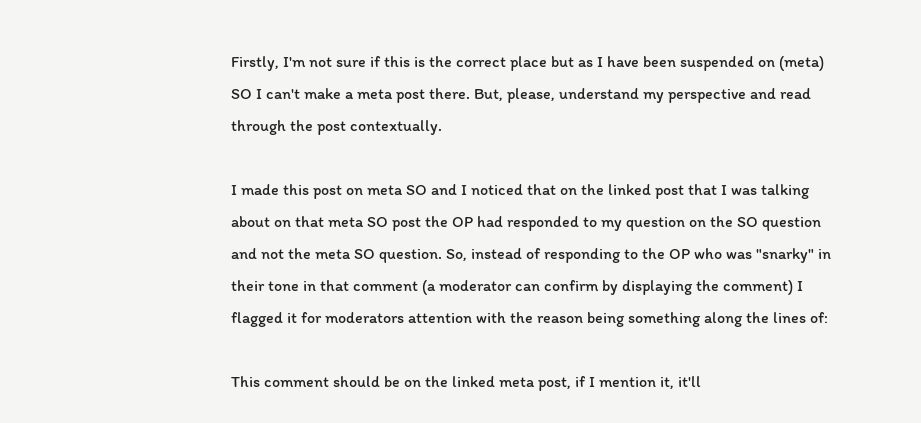Firstly, I'm not sure if this is the correct place but as I have been suspended on (meta) SO I can't make a meta post there. But, please, understand my perspective and read through the post contextually.

I made this post on meta SO and I noticed that on the linked post that I was talking about on that meta SO post the OP had responded to my question on the SO question and not the meta SO question. So, instead of responding to the OP who was "snarky" in their tone in that comment (a moderator can confirm by displaying the comment) I flagged it for moderators attention with the reason being something along the lines of:

This comment should be on the linked meta post, if I mention it, it'll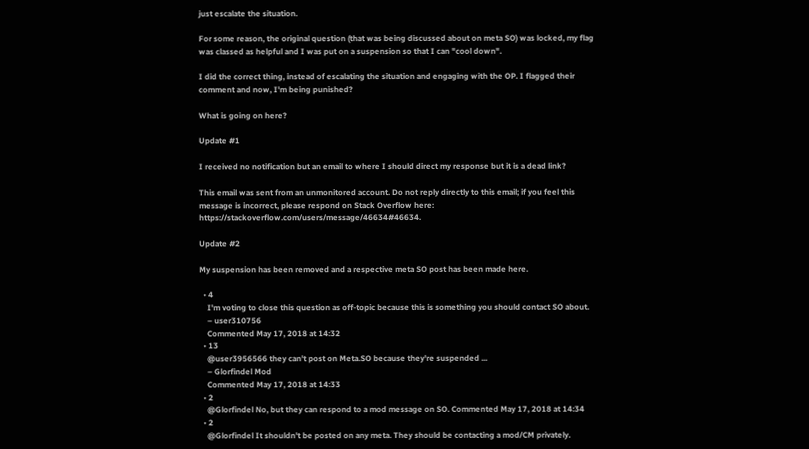just escalate the situation.

For some reason, the original question (that was being discussed about on meta SO) was locked, my flag was classed as helpful and I was put on a suspension so that I can "cool down".

I did the correct thing, instead of escalating the situation and engaging with the OP. I flagged their comment and now, I'm being punished?

What is going on here?

Update #1

I received no notification but an email to where I should direct my response but it is a dead link?

This email was sent from an unmonitored account. Do not reply directly to this email; if you feel this message is incorrect, please respond on Stack Overflow here: https://stackoverflow.com/users/message/46634#46634.

Update #2

My suspension has been removed and a respective meta SO post has been made here.

  • 4
    I'm voting to close this question as off-topic because this is something you should contact SO about.
    – user310756
    Commented May 17, 2018 at 14:32
  • 13
    @user3956566 they can't post on Meta.SO because they're suspended ...
    – Glorfindel Mod
    Commented May 17, 2018 at 14:33
  • 2
    @Glorfindel No, but they can respond to a mod message on SO. Commented May 17, 2018 at 14:34
  • 2
    @Glorfindel It shouldn't be posted on any meta. They should be contacting a mod/CM privately.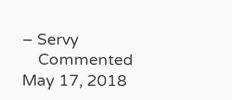– Servy
    Commented May 17, 2018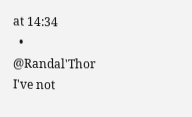at 14:34
  • @Randal'Thor I've not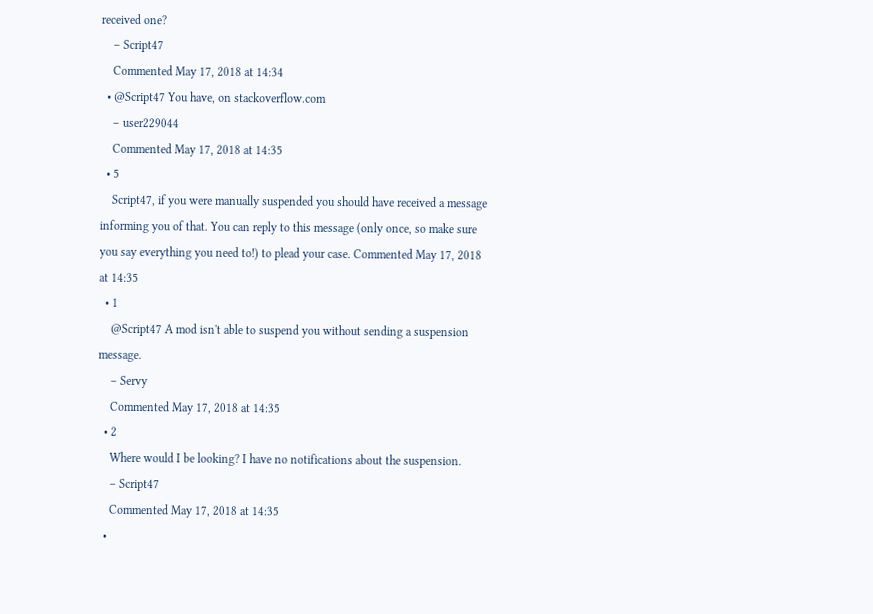received one?
    – Script47
    Commented May 17, 2018 at 14:34
  • @Script47 You have, on stackoverflow.com
    – user229044
    Commented May 17, 2018 at 14:35
  • 5
    Script47, if you were manually suspended you should have received a message informing you of that. You can reply to this message (only once, so make sure you say everything you need to!) to plead your case. Commented May 17, 2018 at 14:35
  • 1
    @Script47 A mod isn't able to suspend you without sending a suspension message.
    – Servy
    Commented May 17, 2018 at 14:35
  • 2
    Where would I be looking? I have no notifications about the suspension.
    – Script47
    Commented May 17, 2018 at 14:35
  •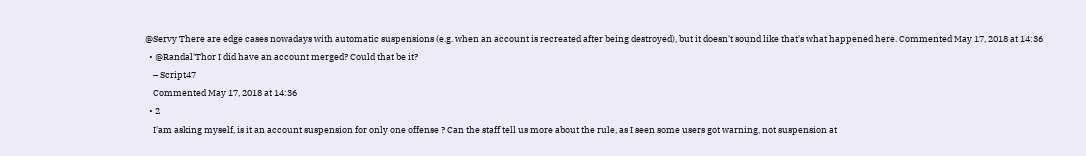@Servy There are edge cases nowadays with automatic suspensions (e.g. when an account is recreated after being destroyed), but it doesn't sound like that's what happened here. Commented May 17, 2018 at 14:36
  • @Randal'Thor I did have an account merged? Could that be it?
    – Script47
    Commented May 17, 2018 at 14:36
  • 2
    I'am asking myself, is it an account suspension for only one offense ? Can the staff tell us more about the rule, as I seen some users got warning, not suspension at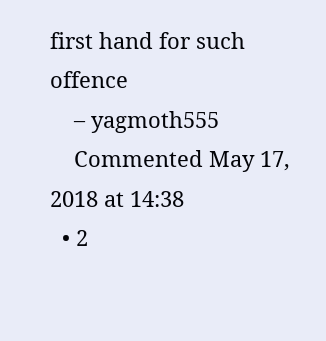first hand for such offence
    – yagmoth555
    Commented May 17, 2018 at 14:38
  • 2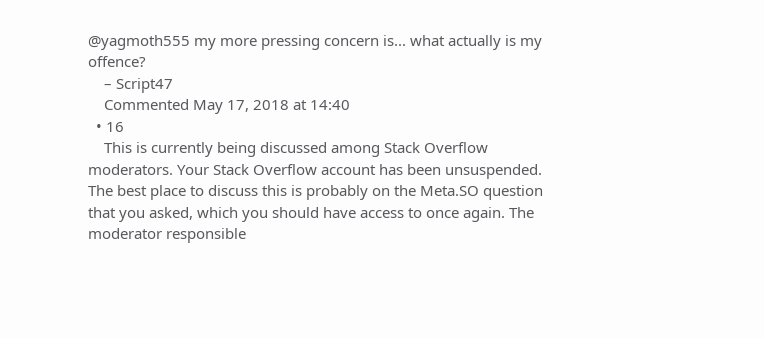@yagmoth555 my more pressing concern is... what actually is my offence?
    – Script47
    Commented May 17, 2018 at 14:40
  • 16
    This is currently being discussed among Stack Overflow moderators. Your Stack Overflow account has been unsuspended. The best place to discuss this is probably on the Meta.SO question that you asked, which you should have access to once again. The moderator responsible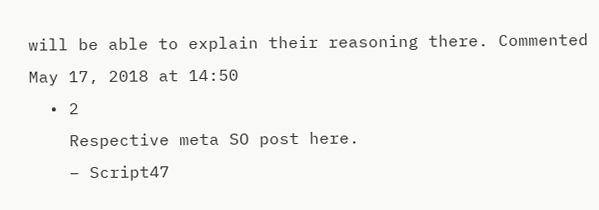will be able to explain their reasoning there. Commented May 17, 2018 at 14:50
  • 2
    Respective meta SO post here.
    – Script47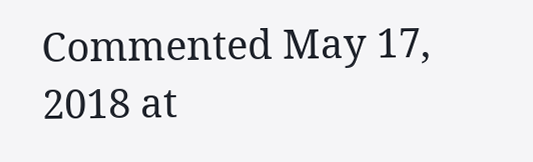Commented May 17, 2018 at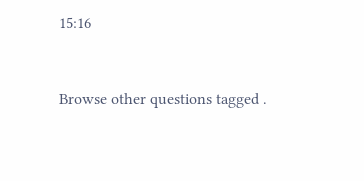15:16


Browse other questions tagged .